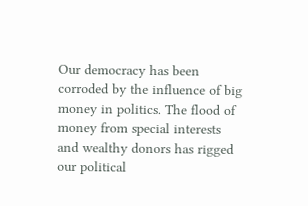Our democracy has been corroded by the influence of big money in politics. The flood of money from special interests and wealthy donors has rigged our political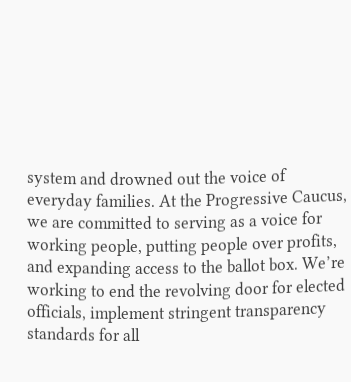system and drowned out the voice of everyday families. At the Progressive Caucus, we are committed to serving as a voice for working people, putting people over profits, and expanding access to the ballot box. We’re working to end the revolving door for elected officials, implement stringent transparency standards for all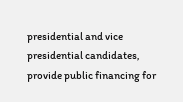presidential and vice presidential candidates, provide public financing for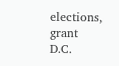elections, grant D.C.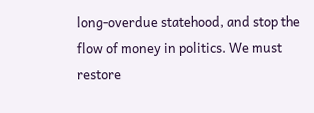long-overdue statehood, and stop the flow of money in politics. We must restore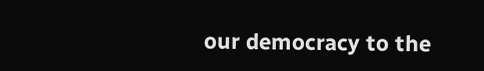our democracy to the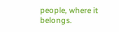people, where it belongs.